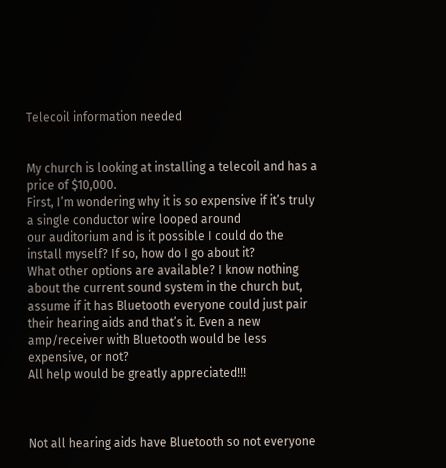Telecoil information needed


My church is looking at installing a telecoil and has a price of $10,000.
First, I’m wondering why it is so expensive if it’s truly a single conductor wire looped around
our auditorium and is it possible I could do the install myself? If so, how do I go about it?
What other options are available? I know nothing about the current sound system in the church but, assume if it has Bluetooth everyone could just pair their hearing aids and that’s it. Even a new amp/receiver with Bluetooth would be less expensive, or not?
All help would be greatly appreciated!!!



Not all hearing aids have Bluetooth so not everyone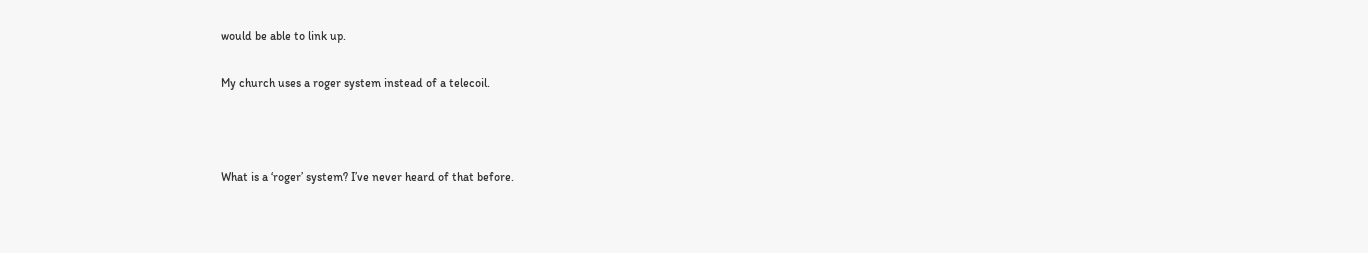would be able to link up.

My church uses a roger system instead of a telecoil.



What is a ‘roger’ system? I’ve never heard of that before.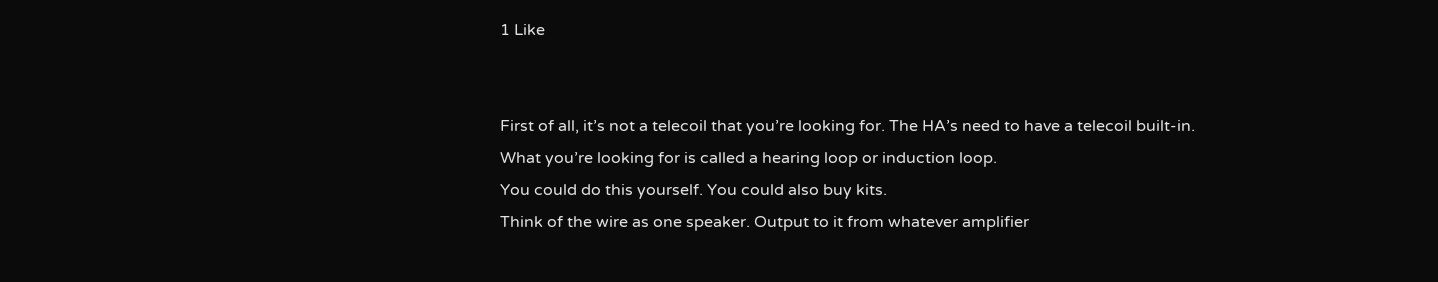1 Like


First of all, it’s not a telecoil that you’re looking for. The HA’s need to have a telecoil built-in.
What you’re looking for is called a hearing loop or induction loop.
You could do this yourself. You could also buy kits.
Think of the wire as one speaker. Output to it from whatever amplifier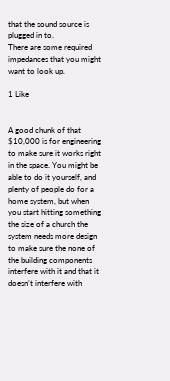that the sound source is plugged in to.
There are some required impedances that you might want to look up.

1 Like


A good chunk of that $10,000 is for engineering to make sure it works right in the space. You might be able to do it yourself, and plenty of people do for a home system, but when you start hitting something the size of a church the system needs more design to make sure the none of the building components interfere with it and that it doesn’t interfere with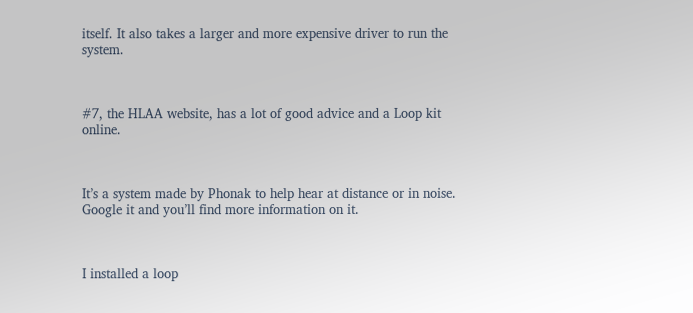itself. It also takes a larger and more expensive driver to run the system.



#7, the HLAA website, has a lot of good advice and a Loop kit online.



It’s a system made by Phonak to help hear at distance or in noise. Google it and you’ll find more information on it.



I installed a loop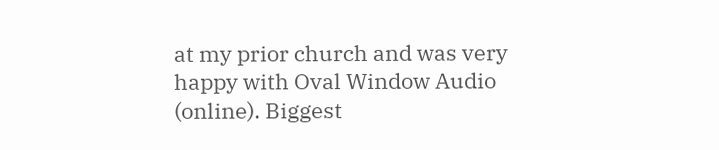at my prior church and was very happy with Oval Window Audio (online). Biggest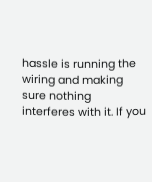hassle is running the wiring and making sure nothing interferes with it. If you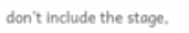don’t include the stage,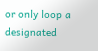or only loop a designated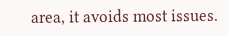area, it avoids most issues.